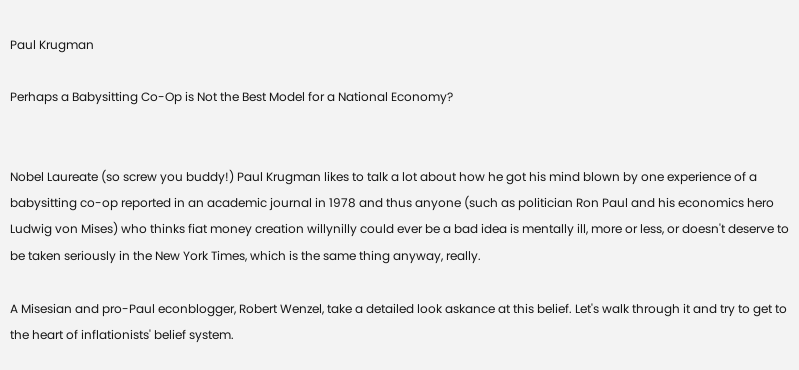Paul Krugman

Perhaps a Babysitting Co-Op is Not the Best Model for a National Economy?


Nobel Laureate (so screw you buddy!) Paul Krugman likes to talk a lot about how he got his mind blown by one experience of a babysitting co-op reported in an academic journal in 1978 and thus anyone (such as politician Ron Paul and his economics hero Ludwig von Mises) who thinks fiat money creation willynilly could ever be a bad idea is mentally ill, more or less, or doesn't deserve to be taken seriously in the New York Times, which is the same thing anyway, really.

A Misesian and pro-Paul econblogger, Robert Wenzel, take a detailed look askance at this belief. Let's walk through it and try to get to the heart of inflationists' belief system.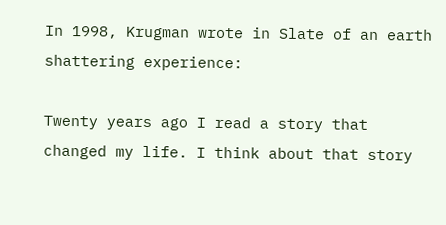In 1998, Krugman wrote in Slate of an earth shattering experience:

Twenty years ago I read a story that changed my life. I think about that story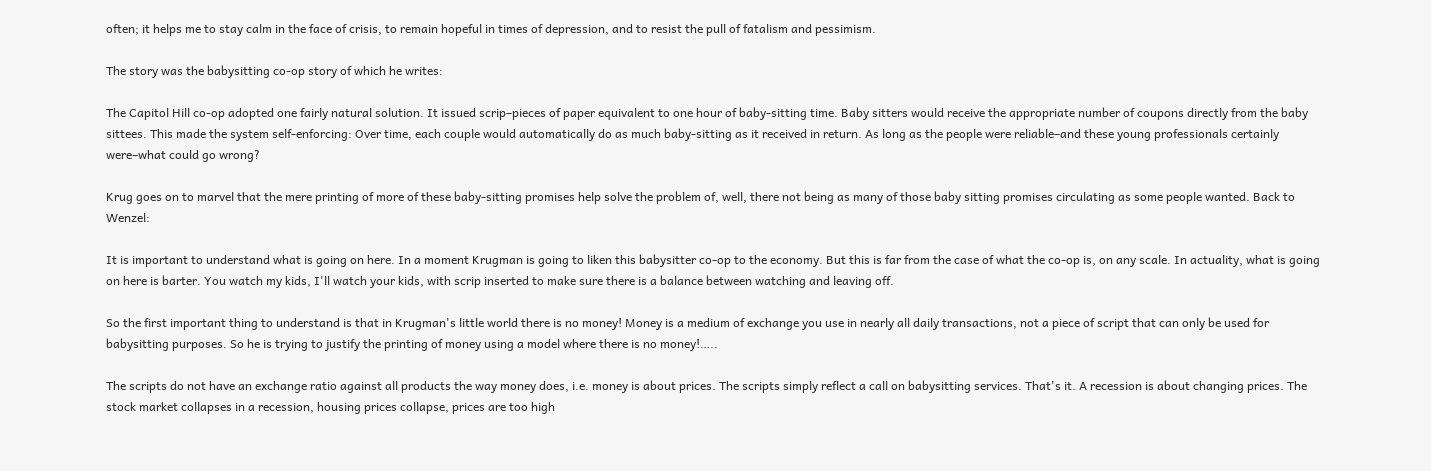often; it helps me to stay calm in the face of crisis, to remain hopeful in times of depression, and to resist the pull of fatalism and pessimism.

The story was the babysitting co-op story of which he writes:

The Capitol Hill co-op adopted one fairly natural solution. It issued scrip–pieces of paper equivalent to one hour of baby-sitting time. Baby sitters would receive the appropriate number of coupons directly from the baby sittees. This made the system self-enforcing: Over time, each couple would automatically do as much baby-sitting as it received in return. As long as the people were reliable–and these young professionals certainly were–what could go wrong?

Krug goes on to marvel that the mere printing of more of these baby-sitting promises help solve the problem of, well, there not being as many of those baby sitting promises circulating as some people wanted. Back to Wenzel:

It is important to understand what is going on here. In a moment Krugman is going to liken this babysitter co-op to the economy. But this is far from the case of what the co-op is, on any scale. In actuality, what is going on here is barter. You watch my kids, I'll watch your kids, with scrip inserted to make sure there is a balance between watching and leaving off.

So the first important thing to understand is that in Krugman's little world there is no money! Money is a medium of exchange you use in nearly all daily transactions, not a piece of script that can only be used for babysitting purposes. So he is trying to justify the printing of money using a model where there is no money!…..

The scripts do not have an exchange ratio against all products the way money does, i.e. money is about prices. The scripts simply reflect a call on babysitting services. That's it. A recession is about changing prices. The stock market collapses in a recession, housing prices collapse, prices are too high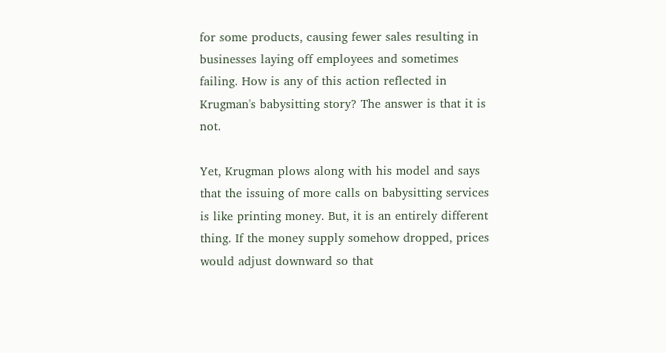for some products, causing fewer sales resulting in businesses laying off employees and sometimes failing. How is any of this action reflected in Krugman's babysitting story? The answer is that it is not.

Yet, Krugman plows along with his model and says that the issuing of more calls on babysitting services is like printing money. But, it is an entirely different thing. If the money supply somehow dropped, prices would adjust downward so that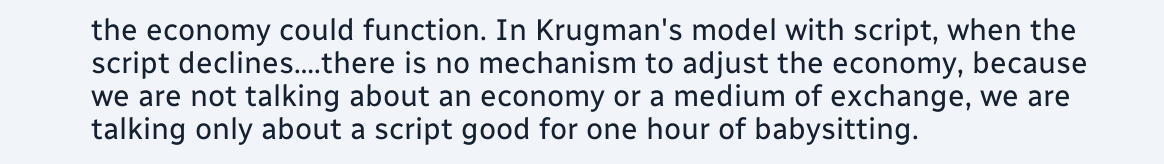the economy could function. In Krugman's model with script, when the script declines….there is no mechanism to adjust the economy, because we are not talking about an economy or a medium of exchange, we are talking only about a script good for one hour of babysitting.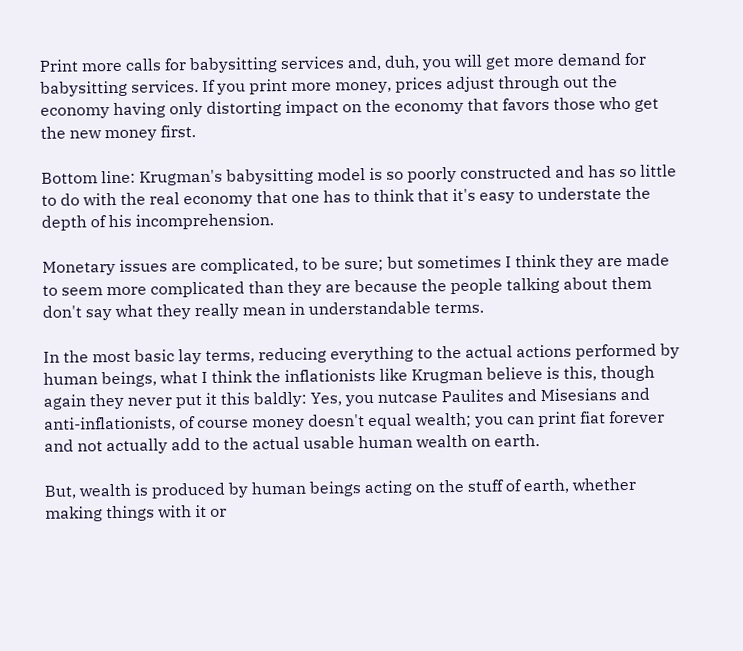Print more calls for babysitting services and, duh, you will get more demand for babysitting services. If you print more money, prices adjust through out the economy having only distorting impact on the economy that favors those who get the new money first.

Bottom line: Krugman's babysitting model is so poorly constructed and has so little to do with the real economy that one has to think that it's easy to understate the depth of his incomprehension.

Monetary issues are complicated, to be sure; but sometimes I think they are made to seem more complicated than they are because the people talking about them don't say what they really mean in understandable terms.

In the most basic lay terms, reducing everything to the actual actions performed by human beings, what I think the inflationists like Krugman believe is this, though again they never put it this baldly: Yes, you nutcase Paulites and Misesians and anti-inflationists, of course money doesn't equal wealth; you can print fiat forever and not actually add to the actual usable human wealth on earth.

But, wealth is produced by human beings acting on the stuff of earth, whether making things with it or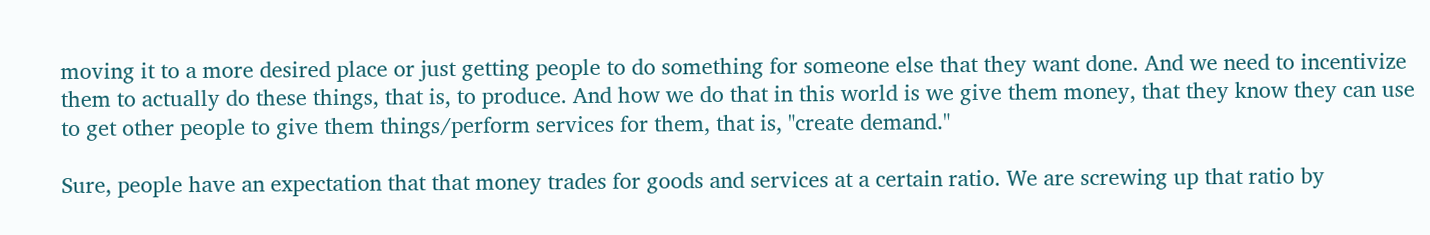moving it to a more desired place or just getting people to do something for someone else that they want done. And we need to incentivize them to actually do these things, that is, to produce. And how we do that in this world is we give them money, that they know they can use to get other people to give them things/perform services for them, that is, "create demand."

Sure, people have an expectation that that money trades for goods and services at a certain ratio. We are screwing up that ratio by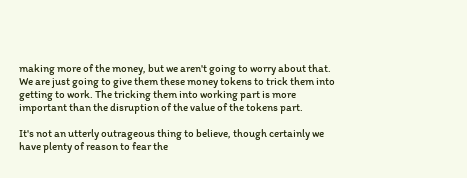making more of the money, but we aren't going to worry about that. We are just going to give them these money tokens to trick them into getting to work. The tricking them into working part is more important than the disruption of the value of the tokens part.

It's not an utterly outrageous thing to believe, though certainly we have plenty of reason to fear the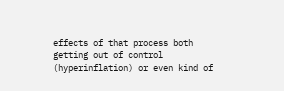effects of that process both getting out of control (hyperinflation) or even kind of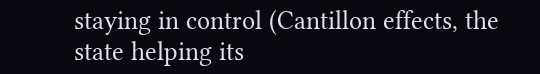staying in control (Cantillon effects, the state helping its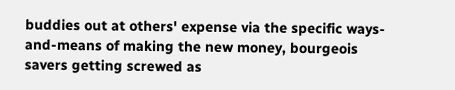buddies out at others' expense via the specific ways-and-means of making the new money, bourgeois savers getting screwed as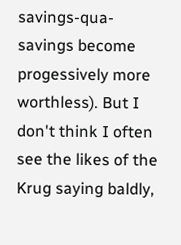savings-qua-savings become progessively more worthless). But I don't think I often see the likes of the Krug saying baldly,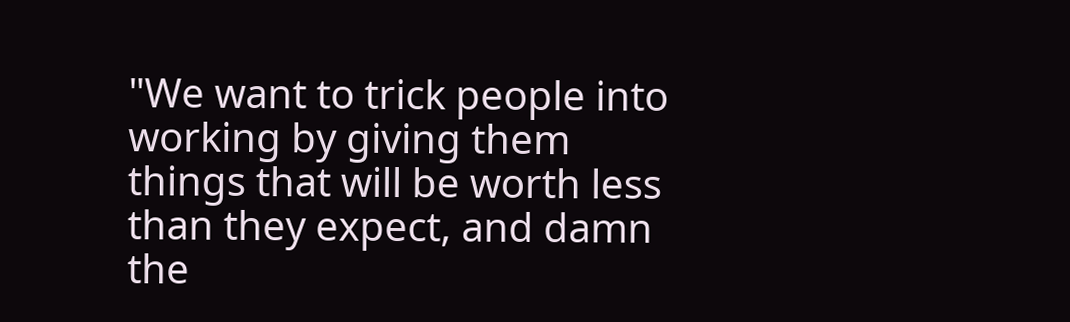"We want to trick people into working by giving them things that will be worth less than they expect, and damn the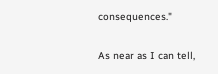consequences."

As near as I can tell,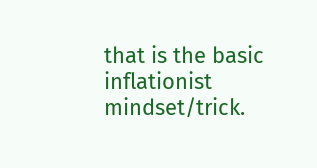that is the basic inflationist mindset/trick.